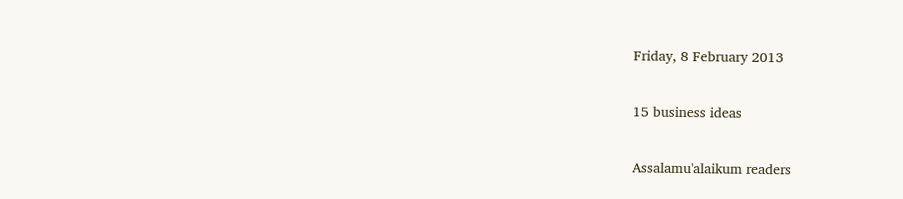Friday, 8 February 2013

15 business ideas

Assalamu'alaikum readers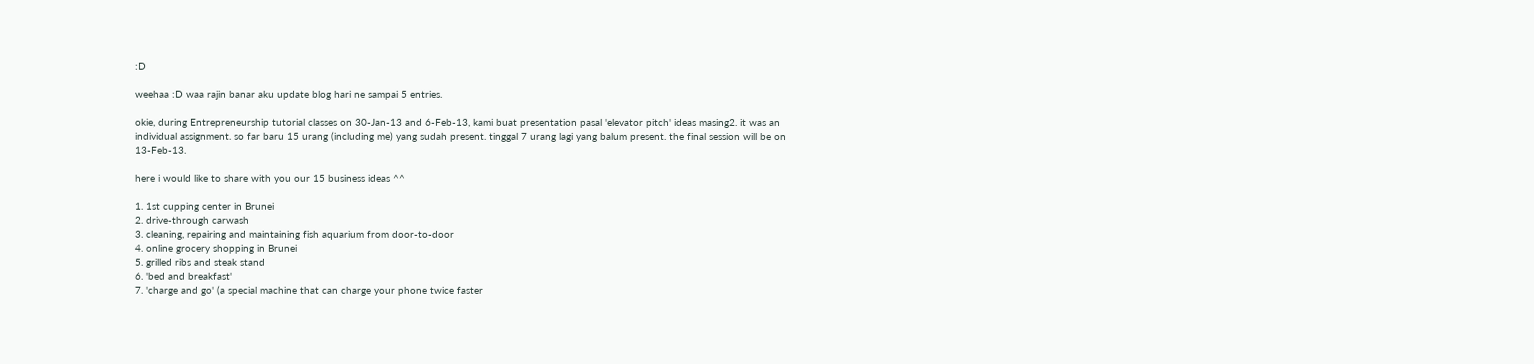:D

weehaa :D waa rajin banar aku update blog hari ne sampai 5 entries.

okie, during Entrepreneurship tutorial classes on 30-Jan-13 and 6-Feb-13, kami buat presentation pasal 'elevator pitch' ideas masing2. it was an individual assignment. so far baru 15 urang (including me) yang sudah present. tinggal 7 urang lagi yang balum present. the final session will be on 13-Feb-13.

here i would like to share with you our 15 business ideas ^^

1. 1st cupping center in Brunei
2. drive-through carwash
3. cleaning, repairing and maintaining fish aquarium from door-to-door
4. online grocery shopping in Brunei
5. grilled ribs and steak stand
6. 'bed and breakfast'
7. 'charge and go' (a special machine that can charge your phone twice faster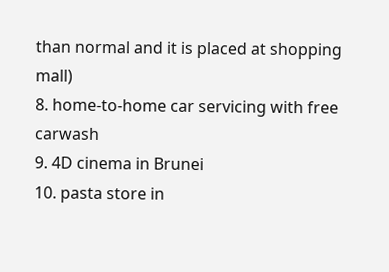than normal and it is placed at shopping mall)
8. home-to-home car servicing with free carwash
9. 4D cinema in Brunei
10. pasta store in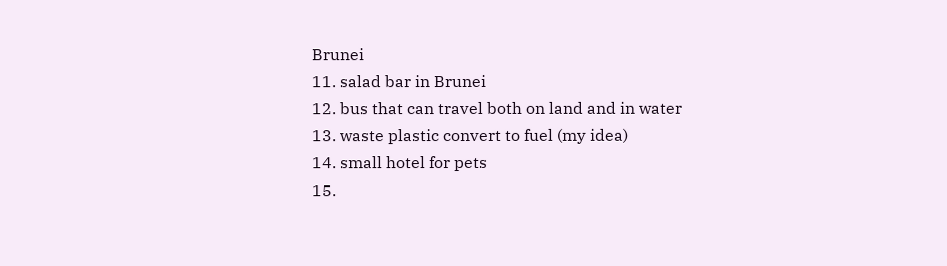Brunei
11. salad bar in Brunei
12. bus that can travel both on land and in water
13. waste plastic convert to fuel (my idea)
14. small hotel for pets
15.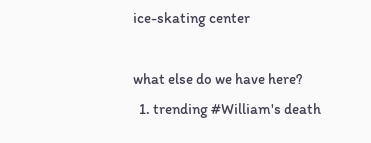ice-skating center

what else do we have here?
  1. trending #William's death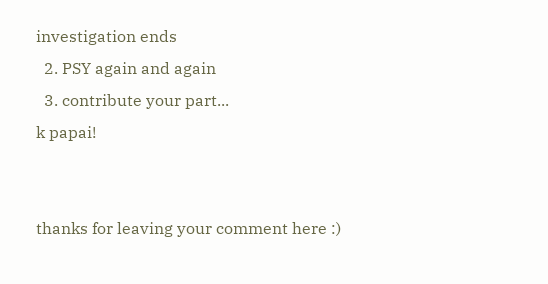investigation ends
  2. PSY again and again
  3. contribute your part...
k papai!


thanks for leaving your comment here :)